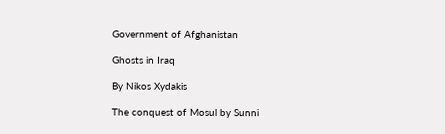Government of Afghanistan

Ghosts in Iraq

By Nikos Xydakis

The conquest of Mosul by Sunni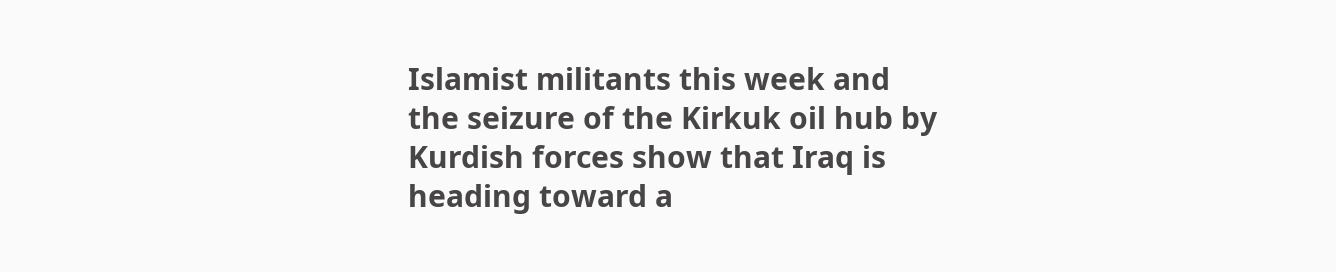Islamist militants this week and the seizure of the Kirkuk oil hub by Kurdish forces show that Iraq is heading toward a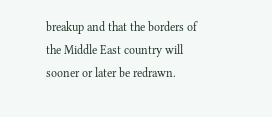breakup and that the borders of the Middle East country will sooner or later be redrawn.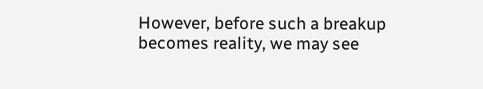However, before such a breakup becomes reality, we may see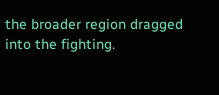the broader region dragged into the fighting.